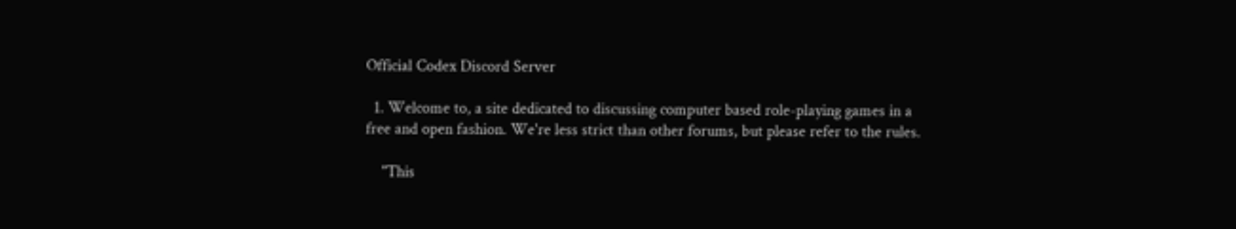Official Codex Discord Server

  1. Welcome to, a site dedicated to discussing computer based role-playing games in a free and open fashion. We're less strict than other forums, but please refer to the rules.

    "This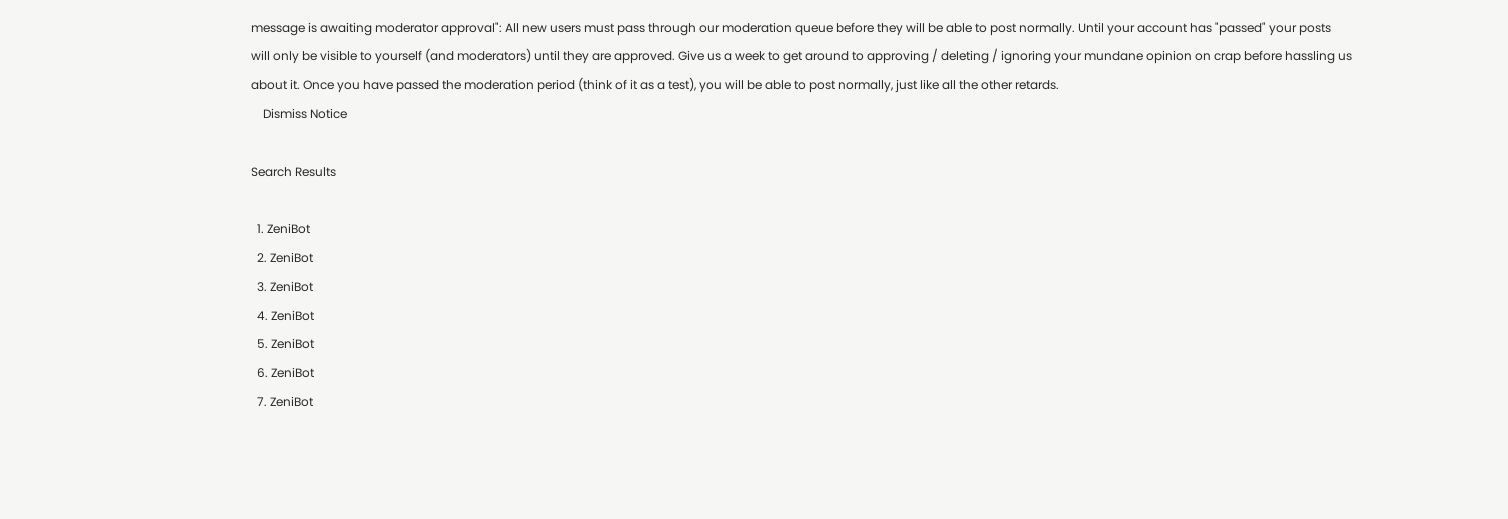message is awaiting moderator approval": All new users must pass through our moderation queue before they will be able to post normally. Until your account has "passed" your posts will only be visible to yourself (and moderators) until they are approved. Give us a week to get around to approving / deleting / ignoring your mundane opinion on crap before hassling us about it. Once you have passed the moderation period (think of it as a test), you will be able to post normally, just like all the other retards.
    Dismiss Notice

Search Results

  1. ZeniBot
  2. ZeniBot
  3. ZeniBot
  4. ZeniBot
  5. ZeniBot
  6. ZeniBot
  7. ZeniBot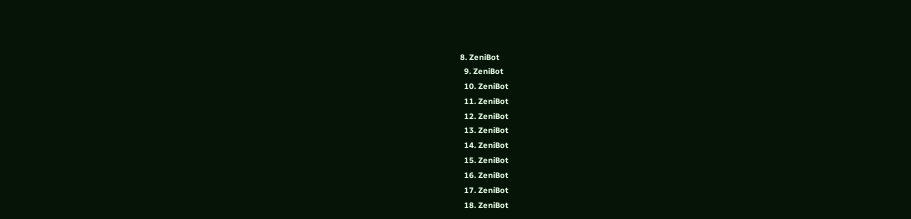8. ZeniBot
  9. ZeniBot
  10. ZeniBot
  11. ZeniBot
  12. ZeniBot
  13. ZeniBot
  14. ZeniBot
  15. ZeniBot
  16. ZeniBot
  17. ZeniBot
  18. ZeniBot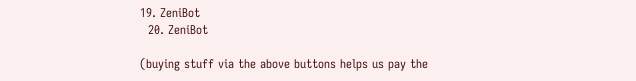19. ZeniBot
  20. ZeniBot

(buying stuff via the above buttons helps us pay the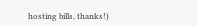hosting bills, thanks!)